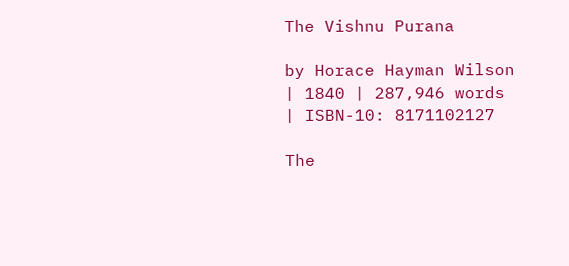The Vishnu Purana

by Horace Hayman Wilson | 1840 | 287,946 words | ISBN-10: 8171102127

The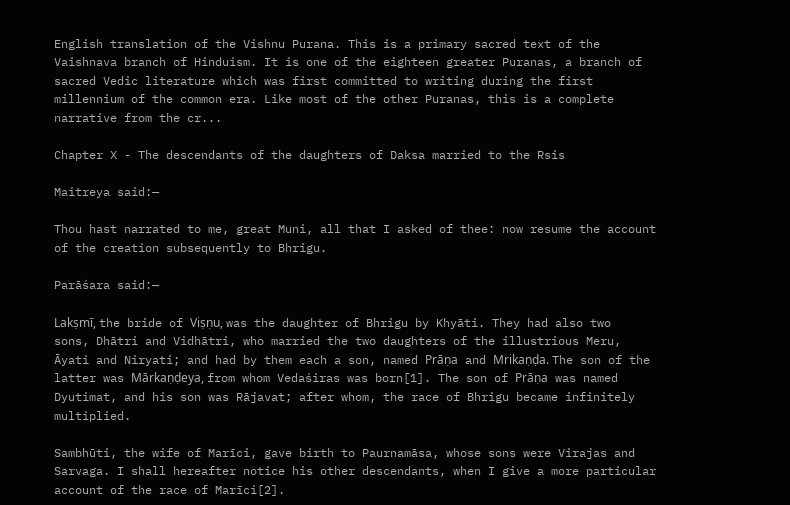English translation of the Vishnu Purana. This is a primary sacred text of the Vaishnava branch of Hinduism. It is one of the eighteen greater Puranas, a branch of sacred Vedic literature which was first committed to writing during the first millennium of the common era. Like most of the other Puranas, this is a complete narrative from the cr...

Chapter X - The descendants of the daughters of Daksa married to the Rsis

Maitreya said:—

Thou hast narrated to me, great Muni, all that I asked of thee: now resume the account of the creation subsequently to Bhrigu.

Parāśara said:—

Lakṣmī, the bride of Viṣṇu, was the daughter of Bhrigu by Khyāti. They had also two sons, Dhātri and Vidhātri, who married the two daughters of the illustrious Meru, Āyati and Niryati; and had by them each a son, named Prāṇa and Mrikaṇḍa. The son of the latter was Mārkaṇḍeya, from whom Vedaśiras was born[1]. The son of Prāṇa was named Dyutimat, and his son was Rājavat; after whom, the race of Bhrigu became infinitely multiplied.

Sambhūti, the wife of Marīci, gave birth to Paurnamāsa, whose sons were Virajas and Sarvaga. I shall hereafter notice his other descendants, when I give a more particular account of the race of Marīci[2].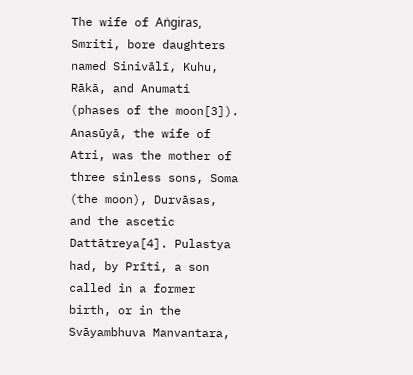The wife of Aṅgiras, Smriti, bore daughters named Sinivālī, Kuhu, Rākā, and Anumati (phases of the moon[3]). Anasūyā, the wife of Atri, was the mother of three sinless sons, Soma (the moon), Durvāsas, and the ascetic Dattātreya[4]. Pulastya had, by Prīti, a son called in a former birth, or in the Svāyambhuva Manvantara,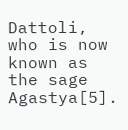Dattoli, who is now known as the sage Agastya[5].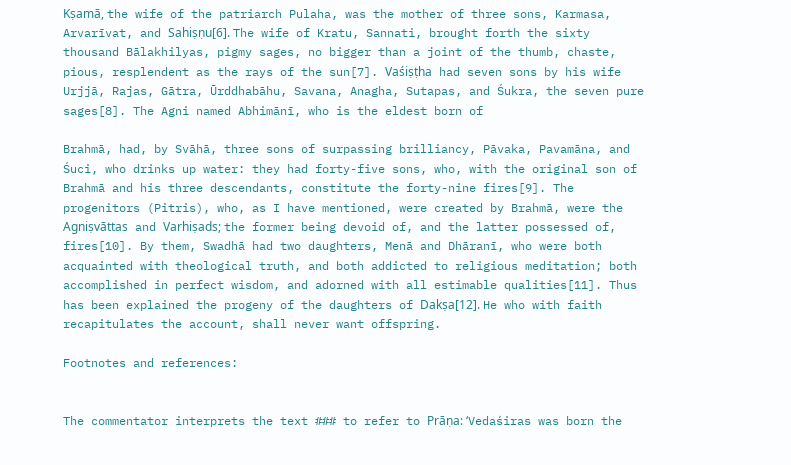Kṣamā, the wife of the patriarch Pulaha, was the mother of three sons, Karmasa, Arvarīvat, and Sahiṣṇu[6]. The wife of Kratu, Sannati, brought forth the sixty thousand Bālakhilyas, pigmy sages, no bigger than a joint of the thumb, chaste, pious, resplendent as the rays of the sun[7]. Vaśiṣṭha had seven sons by his wife Urjjā, Rajas, Gātra, Ūrddhabāhu, Savana, Anagha, Sutapas, and Śukra, the seven pure sages[8]. The Agni named Abhimānī, who is the eldest born of

Brahmā, had, by Svāhā, three sons of surpassing brilliancy, Pāvaka, Pavamāna, and Śuci, who drinks up water: they had forty-five sons, who, with the original son of Brahmā and his three descendants, constitute the forty-nine fires[9]. The progenitors (Pitris), who, as I have mentioned, were created by Brahmā, were the Agniṣvāttas and Varhiṣads; the former being devoid of, and the latter possessed of, fires[10]. By them, Swadhā had two daughters, Menā and Dhāranī, who were both acquainted with theological truth, and both addicted to religious meditation; both accomplished in perfect wisdom, and adorned with all estimable qualities[11]. Thus has been explained the progeny of the daughters of Dakṣa[12]. He who with faith recapitulates the account, shall never want offspring.

Footnotes and references:


The commentator interprets the text ### to refer to Prāṇa: ‘Vedaśiras was born the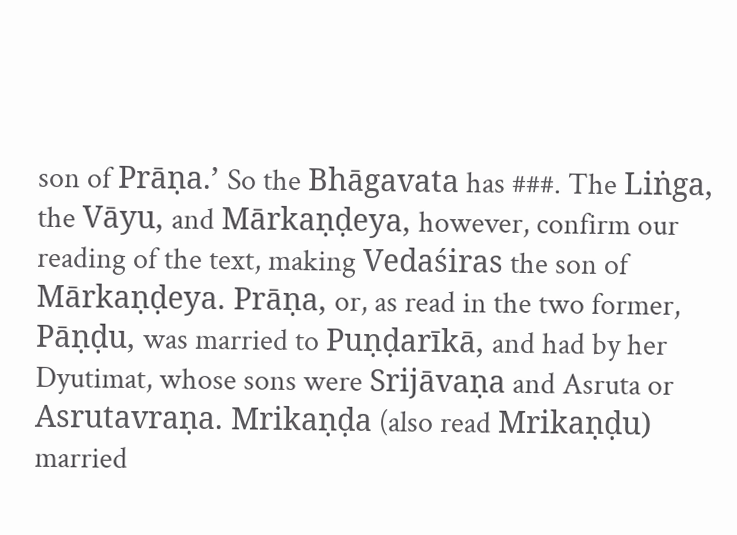son of Prāṇa.’ So the Bhāgavata has ###. The Liṅga, the Vāyu, and Mārkaṇḍeya, however, confirm our reading of the text, making Vedaśiras the son of Mārkaṇḍeya. Prāṇa, or, as read in the two former, Pāṇḍu, was married to Puṇḍarīkā, and had by her Dyutimat, whose sons were Srijāvaṇa and Asruta or Asrutavraṇa. Mrikaṇḍa (also read Mrikaṇḍu) married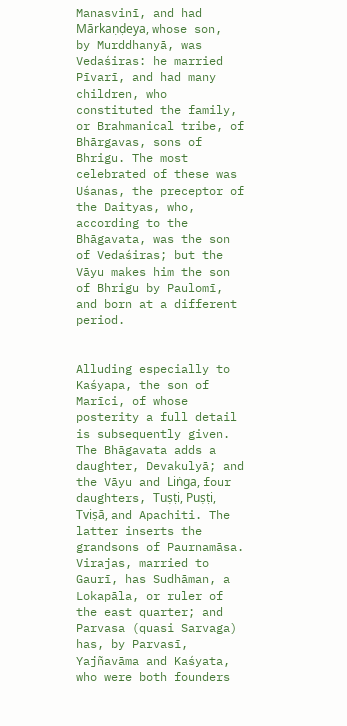Manasvinī, and had Mārkaṇḍeya, whose son, by Murddhanyā, was Vedaśiras: he married Pīvarī, and had many children, who constituted the family, or Brahmanical tribe, of Bhārgavas, sons of Bhrigu. The most celebrated of these was Uśanas, the preceptor of the Daityas, who, according to the Bhāgavata, was the son of Vedaśiras; but the Vāyu makes him the son of Bhrigu by Paulomī, and born at a different period.


Alluding especially to Kaśyapa, the son of Marīci, of whose posterity a full detail is subsequently given. The Bhāgavata adds a daughter, Devakulyā; and the Vāyu and Liṅga, four daughters, Tuṣṭi, Puṣṭi, Tviṣā, and Apachiti. The latter inserts the grandsons of Paurnamāsa. Virajas, married to Gaurī, has Sudhāman, a Lokapāla, or ruler of the east quarter; and Parvasa (quasi Sarvaga) has, by Parvasī, Yajñavāma and Kaśyata, who were both founders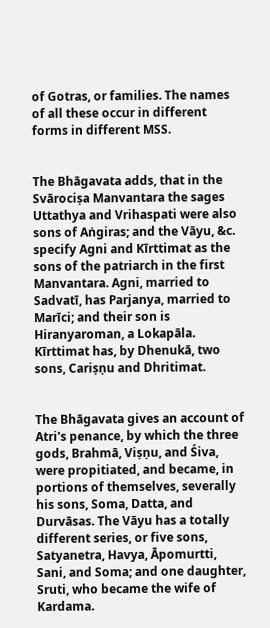of Gotras, or families. The names of all these occur in different forms in different MSS.


The Bhāgavata adds, that in the Svārociṣa Manvantara the sages Uttathya and Vrihaspati were also sons of Aṅgiras; and the Vāyu, &c. specify Agni and Kīrttimat as the sons of the patriarch in the first Manvantara. Agni, married to Sadvatī, has Parjanya, married to Marīci; and their son is Hiranyaroman, a Lokapāla. Kīrttimat has, by Dhenukā, two sons, Cariṣṇu and Dhritimat.


The Bhāgavata gives an account of Atri's penance, by which the three gods, Brahmā, Viṣṇu, and Śiva, were propitiated, and became, in portions of themselves, severally his sons, Soma, Datta, and Durvāsas. The Vāyu has a totally different series, or five sons, Satyanetra, Havya, Āpomurtti, Sani, and Soma; and one daughter, Sruti, who became the wife of Kardama.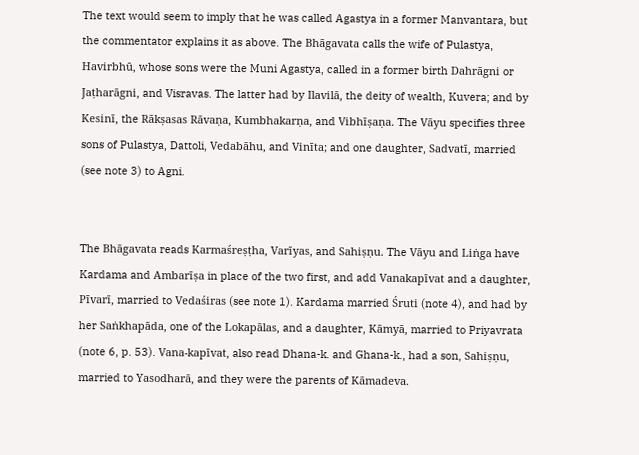The text would seem to imply that he was called Agastya in a former Manvantara, but the commentator explains it as above. The Bhāgavata calls the wife of Pulastya, Havirbhū, whose sons were the Muni Agastya, called in a former birth Dahrāgni or Jaṭharāgni, and Visravas. The latter had by Ilavilā, the deity of wealth, Kuvera; and by Kesinī, the Rākṣasas Rāvaṇa, Kumbhakarṇa, and Vibhīṣaṇa. The Vāyu specifies three sons of Pulastya, Dattoli, Vedabāhu, and Vinīta; and one daughter, Sadvatī, married (see note 3) to Agni.


The Bhāgavata reads Karmaśreṣṭha, Varīyas, and Sahiṣṇu. The Vāyu and Liṅga have Kardama and Ambarīṣa in place of the two first, and add Vanakapīvat and a daughter, Pīvarī, married to Vedaśiras (see note 1). Kardama married Śruti (note 4), and had by her Saṅkhapāda, one of the Lokapālas, and a daughter, Kāmyā, married to Priyavrata (note 6, p. 53). Vana-kapīvat, also read Dhana-k. and Ghana-k., had a son, Sahiṣṇu, married to Yasodharā, and they were the parents of Kāmadeva.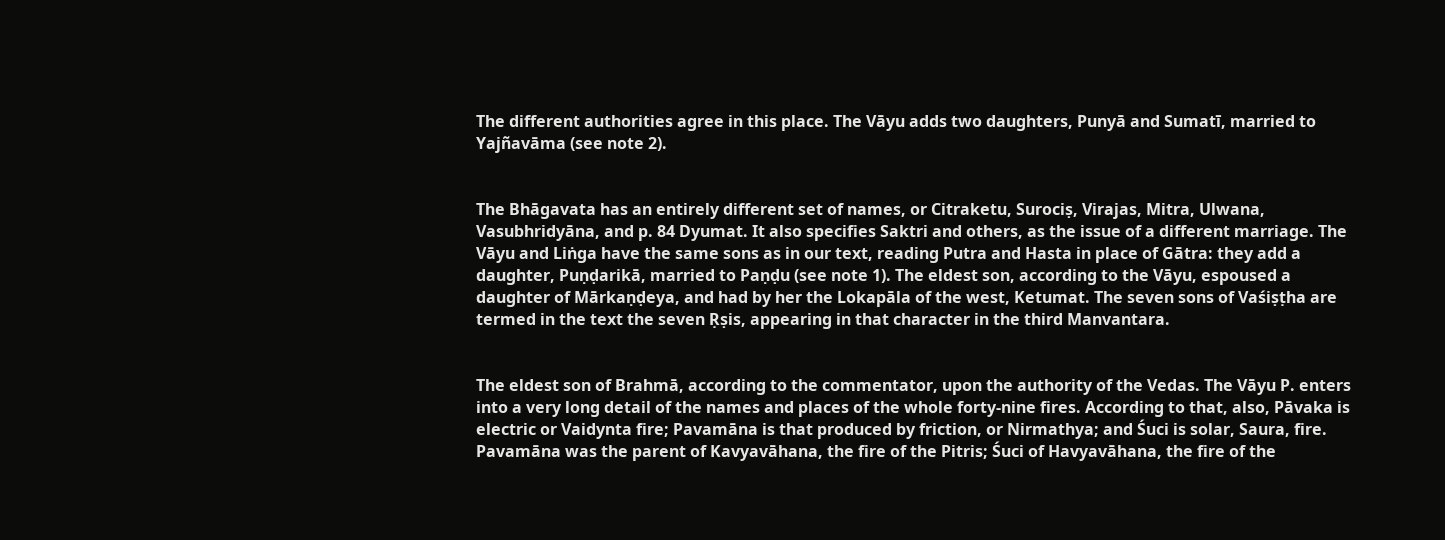The different authorities agree in this place. The Vāyu adds two daughters, Punyā and Sumatī, married to Yajñavāma (see note 2).


The Bhāgavata has an entirely different set of names, or Citraketu, Surociṣ, Virajas, Mitra, Ulwana, Vasubhridyāna, and p. 84 Dyumat. It also specifies Saktri and others, as the issue of a different marriage. The Vāyu and Liṅga have the same sons as in our text, reading Putra and Hasta in place of Gātra: they add a daughter, Puṇḍarikā, married to Paṇḍu (see note 1). The eldest son, according to the Vāyu, espoused a daughter of Mārkaṇḍeya, and had by her the Lokapāla of the west, Ketumat. The seven sons of Vaśiṣṭha are termed in the text the seven Ṛṣis, appearing in that character in the third Manvantara.


The eldest son of Brahmā, according to the commentator, upon the authority of the Vedas. The Vāyu P. enters into a very long detail of the names and places of the whole forty-nine fires. According to that, also, Pāvaka is electric or Vaidynta fire; Pavamāna is that produced by friction, or Nirmathya; and Śuci is solar, Saura, fire. Pavamāna was the parent of Kavyavāhana, the fire of the Pitris; Śuci of Havyavāhana, the fire of the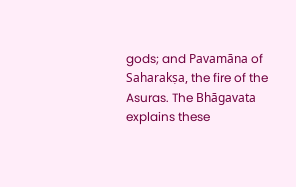gods; and Pavamāna of Saharakṣa, the fire of the Asuras. The Bhāgavata explains these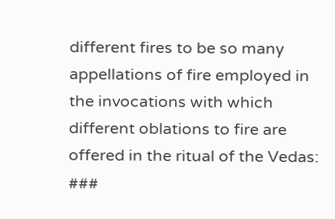different fires to be so many appellations of fire employed in the invocations with which different oblations to fire are offered in the ritual of the Vedas: ###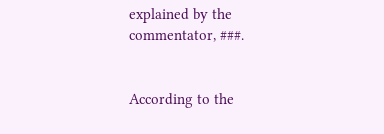explained by the commentator, ###.


According to the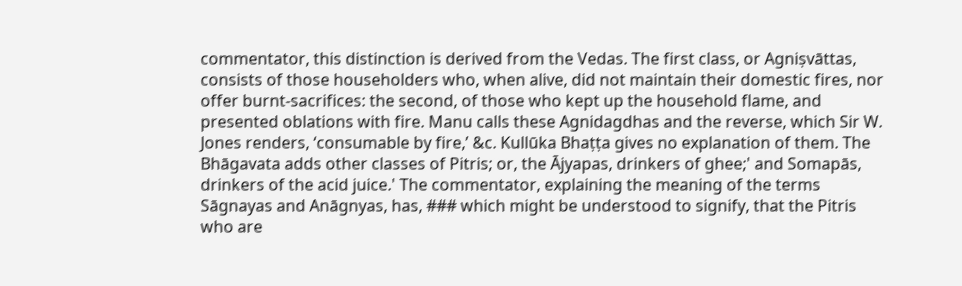commentator, this distinction is derived from the Vedas. The first class, or Agniṣvāttas, consists of those householders who, when alive, did not maintain their domestic fires, nor offer burnt-sacrifices: the second, of those who kept up the household flame, and presented oblations with fire. Manu calls these Agnidagdhas and the reverse, which Sir W. Jones renders, ‘consumable by fire,’ &c. Kullūka Bhaṭṭa gives no explanation of them. The Bhāgavata adds other classes of Pitris; or, the Ājyapas, drinkers of ghee;' and Somapās, drinkers of the acid juice.' The commentator, explaining the meaning of the terms Sāgnayas and Anāgnyas, has, ### which might be understood to signify, that the Pitris who are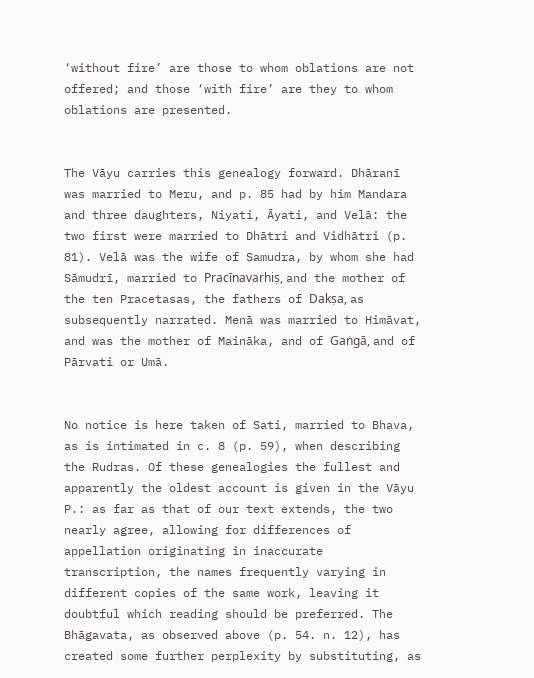‘without fire’ are those to whom oblations are not offered; and those ‘with fire’ are they to whom oblations are presented.


The Vāyu carries this genealogy forward. Dhāranī was married to Meru, and p. 85 had by him Mandara and three daughters, Niyati, Āyati, and Velā: the two first were married to Dhātri and Vidhātri (p. 81). Velā was the wife of Samudra, by whom she had Sāmudrī, married to Pracīnavarhiṣ, and the mother of the ten Pracetasas, the fathers of Dakṣa, as subsequently narrated. Menā was married to Himāvat, and was the mother of Maināka, and of Gaṅgā, and of Pārvati or Umā.


No notice is here taken of Sati, married to Bhava, as is intimated in c. 8 (p. 59), when describing the Rudras. Of these genealogies the fullest and apparently the oldest account is given in the Vāyu P.: as far as that of our text extends, the two nearly agree, allowing for differences of appellation originating in inaccurate transcription, the names frequently varying in different copies of the same work, leaving it doubtful which reading should be preferred. The Bhāgavata, as observed above (p. 54. n. 12), has created some further perplexity by substituting, as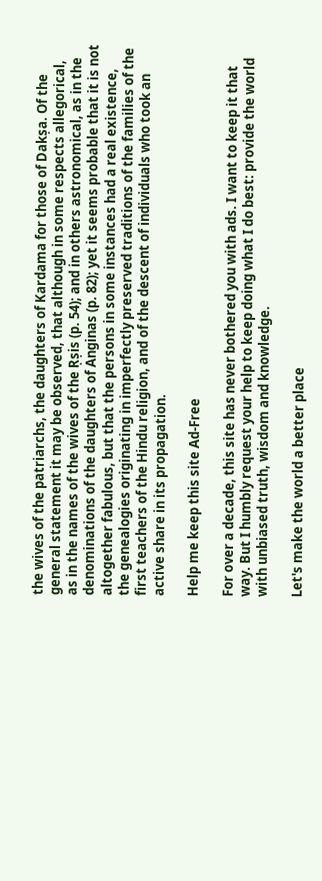the wives of the patriarchs, the daughters of Kardama for those of Dakṣa. Of the general statement it may be observed, that although in some respects allegorical, as in the names of the wives of the Ṛṣis (p. 54); and in others astronomical, as in the denominations of the daughters of Anginas (p. 82); yet it seems probable that it is not altogether fabulous, but that the persons in some instances had a real existence, the genealogies originating in imperfectly preserved traditions of the families of the first teachers of the Hindu religion, and of the descent of individuals who took an active share in its propagation.

Help me keep this site Ad-Free

For over a decade, this site has never bothered you with ads. I want to keep it that way. But I humbly request your help to keep doing what I do best: provide the world with unbiased truth, wisdom and knowledge.

Let's make the world a better place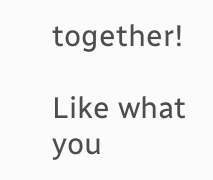together!

Like what you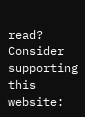read? Consider supporting this website: